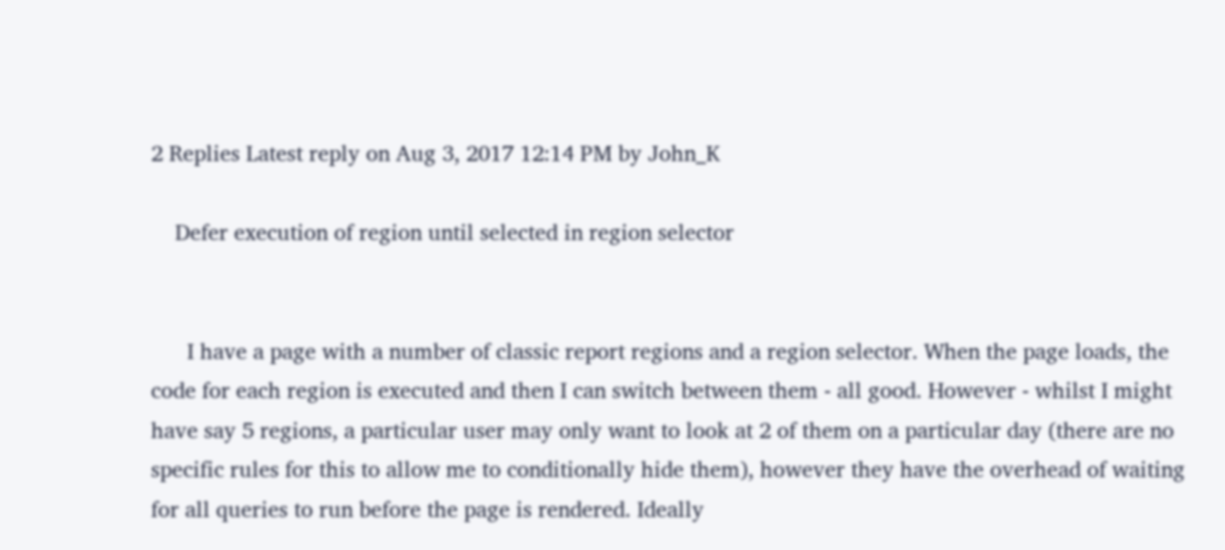2 Replies Latest reply on Aug 3, 2017 12:14 PM by John_K

    Defer execution of region until selected in region selector


      I have a page with a number of classic report regions and a region selector. When the page loads, the code for each region is executed and then I can switch between them - all good. However - whilst I might have say 5 regions, a particular user may only want to look at 2 of them on a particular day (there are no specific rules for this to allow me to conditionally hide them), however they have the overhead of waiting for all queries to run before the page is rendered. Ideally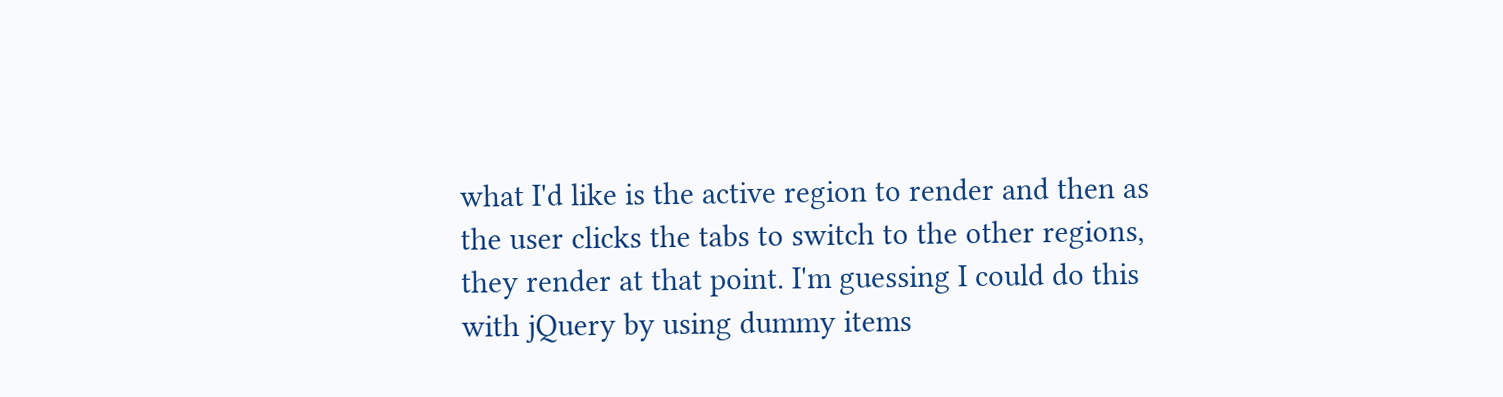what I'd like is the active region to render and then as the user clicks the tabs to switch to the other regions, they render at that point. I'm guessing I could do this with jQuery by using dummy items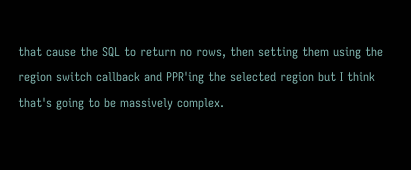that cause the SQL to return no rows, then setting them using the region switch callback and PPR'ing the selected region but I think that's going to be massively complex.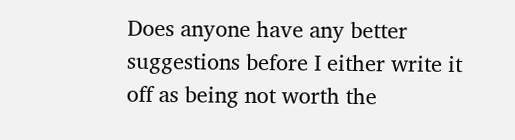Does anyone have any better suggestions before I either write it off as being not worth the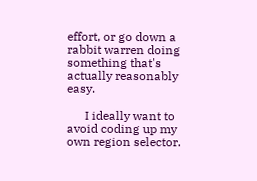effort, or go down a rabbit warren doing something that's actually reasonably easy.

      I ideally want to avoid coding up my own region selector.